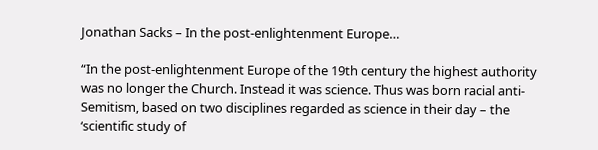Jonathan Sacks – In the post-enlightenment Europe…

“In the post-enlightenment Europe of the 19th century the highest authority was no longer the Church. Instead it was science. Thus was born racial anti-Semitism, based on two disciplines regarded as science in their day – the ‘scientific study of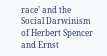race’ and the Social Darwinism of Herbert Spencer and Ernst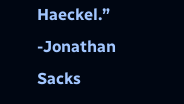Haeckel.”
-Jonathan Sacks